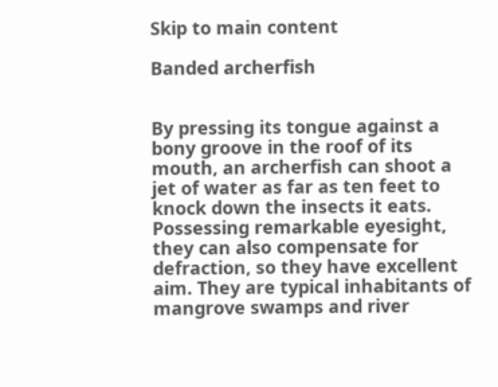Skip to main content

Banded archerfish


By pressing its tongue against a bony groove in the roof of its mouth, an archerfish can shoot a jet of water as far as ten feet to knock down the insects it eats. Possessing remarkable eyesight, they can also compensate for defraction, so they have excellent aim. They are typical inhabitants of mangrove swamps and river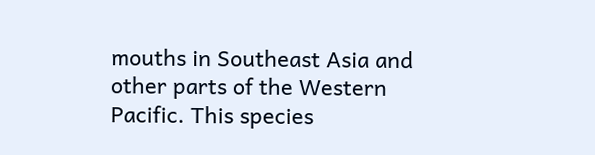mouths in Southeast Asia and other parts of the Western Pacific. This species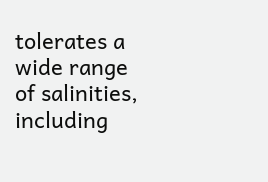tolerates a wide range of salinities, including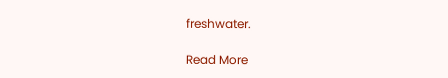freshwater.

Read More